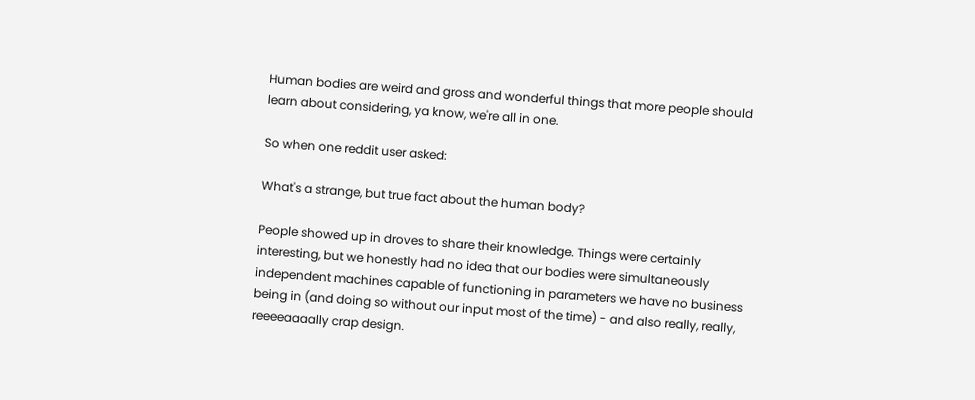Human bodies are weird and gross and wonderful things that more people should learn about considering, ya know, we're all in one.

So when one reddit user asked:

What's a strange, but true fact about the human body?

People showed up in droves to share their knowledge. Things were certainly interesting, but we honestly had no idea that our bodies were simultaneously independent machines capable of functioning in parameters we have no business being in (and doing so without our input most of the time) - and also really, really, reeeeaaaally crap design.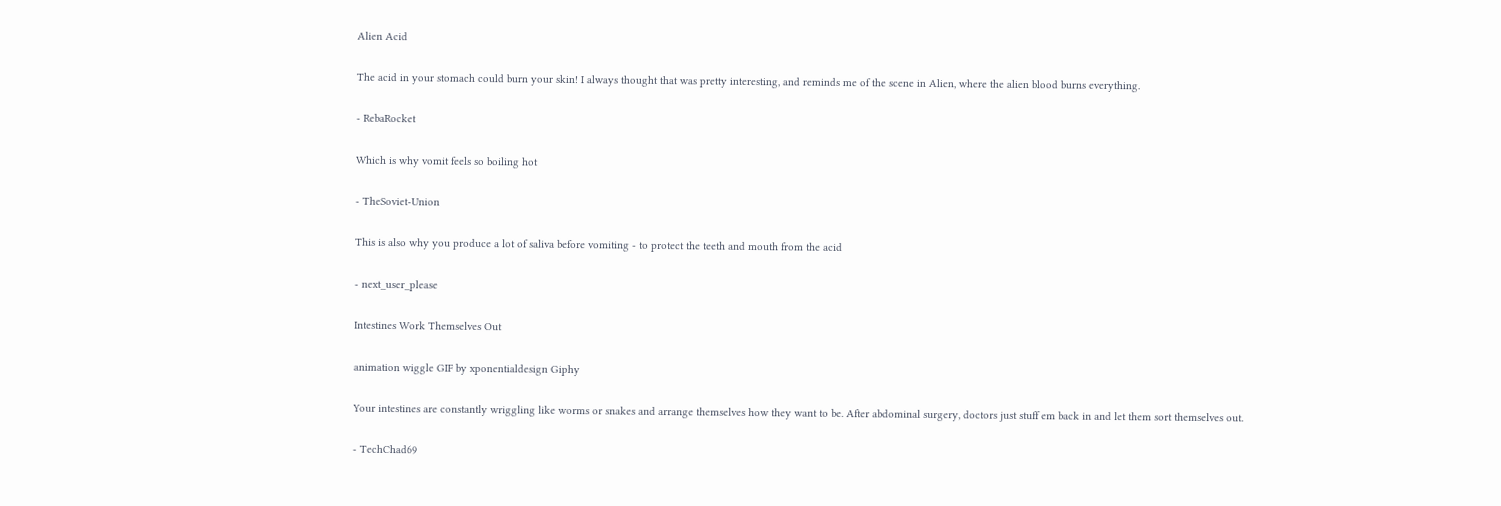Alien Acid

The acid in your stomach could burn your skin! I always thought that was pretty interesting, and reminds me of the scene in Alien, where the alien blood burns everything.

- RebaRocket

Which is why vomit feels so boiling hot

- TheSoviet-Union

This is also why you produce a lot of saliva before vomiting - to protect the teeth and mouth from the acid

- next_user_please

Intestines Work Themselves Out

animation wiggle GIF by xponentialdesign Giphy

Your intestines are constantly wriggling like worms or snakes and arrange themselves how they want to be. After abdominal surgery, doctors just stuff em back in and let them sort themselves out.

- TechChad69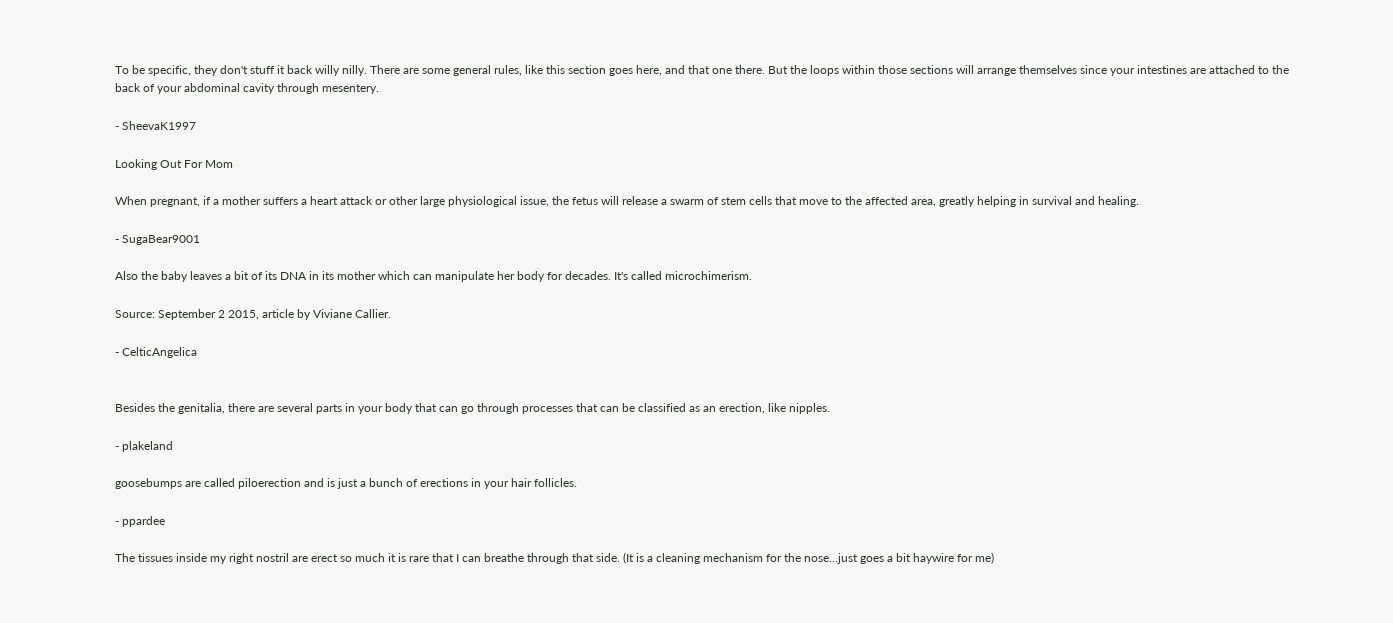To be specific, they don't stuff it back willy nilly. There are some general rules, like this section goes here, and that one there. But the loops within those sections will arrange themselves since your intestines are attached to the back of your abdominal cavity through mesentery.

- SheevaK1997

Looking Out For Mom

When pregnant, if a mother suffers a heart attack or other large physiological issue, the fetus will release a swarm of stem cells that move to the affected area, greatly helping in survival and healing.

- SugaBear9001

Also the baby leaves a bit of its DNA in its mother which can manipulate her body for decades. It's called microchimerism.

Source: September 2 2015, article by Viviane Callier.

- CelticAngelica


Besides the genitalia, there are several parts in your body that can go through processes that can be classified as an erection, like nipples.

- plakeland

goosebumps are called piloerection and is just a bunch of erections in your hair follicles.

- ppardee

The tissues inside my right nostril are erect so much it is rare that I can breathe through that side. (It is a cleaning mechanism for the nose...just goes a bit haywire for me)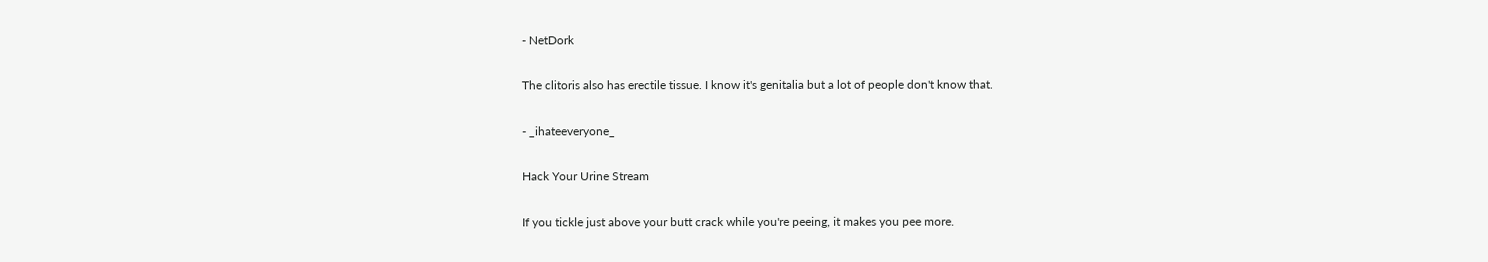- NetDork

The clitoris also has erectile tissue. I know it's genitalia but a lot of people don't know that.

- _ihateeveryone_

Hack Your Urine Stream

If you tickle just above your butt crack while you're peeing, it makes you pee more.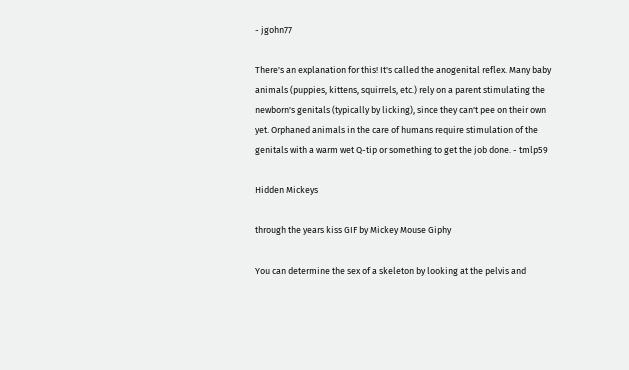- jgohn77

There's an explanation for this! It's called the anogenital reflex. Many baby animals (puppies, kittens, squirrels, etc.) rely on a parent stimulating the newborn's genitals (typically by licking), since they can't pee on their own yet. Orphaned animals in the care of humans require stimulation of the genitals with a warm wet Q-tip or something to get the job done. - tmlp59

Hidden Mickeys

through the years kiss GIF by Mickey Mouse Giphy

You can determine the sex of a skeleton by looking at the pelvis and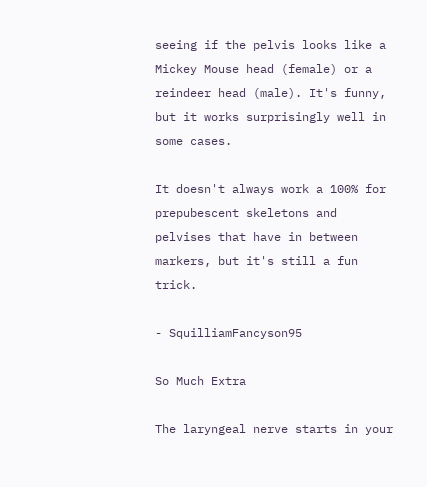seeing if the pelvis looks like a Mickey Mouse head (female) or a reindeer head (male). It's funny, but it works surprisingly well in some cases.

It doesn't always work a 100% for prepubescent skeletons and pelvises that have in between markers, but it's still a fun trick.

- SquilliamFancyson95

So Much Extra

The laryngeal nerve starts in your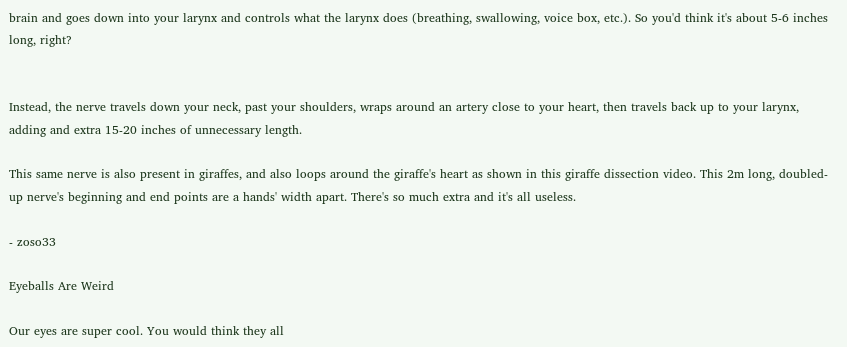brain and goes down into your larynx and controls what the larynx does (breathing, swallowing, voice box, etc.). So you'd think it's about 5-6 inches long, right?


Instead, the nerve travels down your neck, past your shoulders, wraps around an artery close to your heart, then travels back up to your larynx, adding and extra 15-20 inches of unnecessary length.

This same nerve is also present in giraffes, and also loops around the giraffe's heart as shown in this giraffe dissection video. This 2m long, doubled-up nerve's beginning and end points are a hands' width apart. There's so much extra and it's all useless.

- zoso33

Eyeballs Are Weird

Our eyes are super cool. You would think they all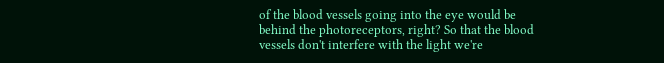of the blood vessels going into the eye would be behind the photoreceptors, right? So that the blood vessels don't interfere with the light we're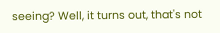seeing? Well, it turns out, that's not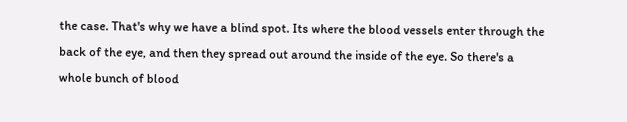the case. That's why we have a blind spot. Its where the blood vessels enter through the back of the eye, and then they spread out around the inside of the eye. So there's a whole bunch of blood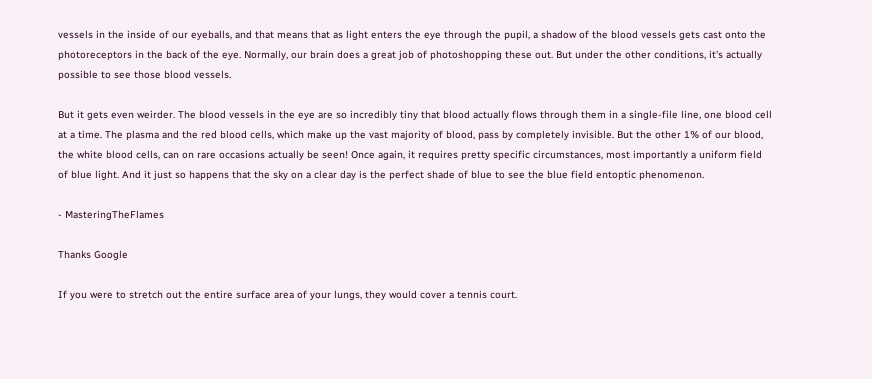vessels in the inside of our eyeballs, and that means that as light enters the eye through the pupil, a shadow of the blood vessels gets cast onto the photoreceptors in the back of the eye. Normally, our brain does a great job of photoshopping these out. But under the other conditions, it's actually possible to see those blood vessels.

But it gets even weirder. The blood vessels in the eye are so incredibly tiny that blood actually flows through them in a single-file line, one blood cell at a time. The plasma and the red blood cells, which make up the vast majority of blood, pass by completely invisible. But the other 1% of our blood, the white blood cells, can on rare occasions actually be seen! Once again, it requires pretty specific circumstances, most importantly a uniform field of blue light. And it just so happens that the sky on a clear day is the perfect shade of blue to see the blue field entoptic phenomenon.

- MasteringTheFlames

Thanks Google

If you were to stretch out the entire surface area of your lungs, they would cover a tennis court.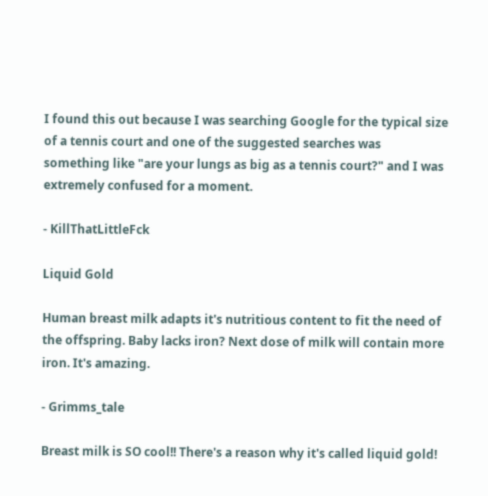I found this out because I was searching Google for the typical size of a tennis court and one of the suggested searches was something like "are your lungs as big as a tennis court?" and I was extremely confused for a moment.

- KillThatLittleFck

Liquid Gold

Human breast milk adapts it's nutritious content to fit the need of the offspring. Baby lacks iron? Next dose of milk will contain more iron. It's amazing.

- Grimms_tale

Breast milk is SO cool!! There's a reason why it's called liquid gold!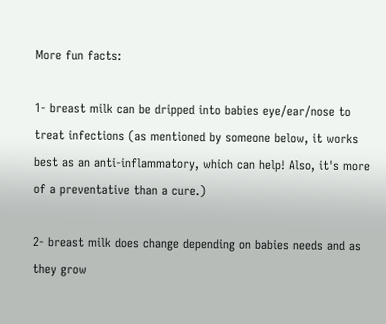More fun facts:

1- breast milk can be dripped into babies eye/ear/nose to treat infections (as mentioned by someone below, it works best as an anti-inflammatory, which can help! Also, it's more of a preventative than a cure.)

2- breast milk does change depending on babies needs and as they grow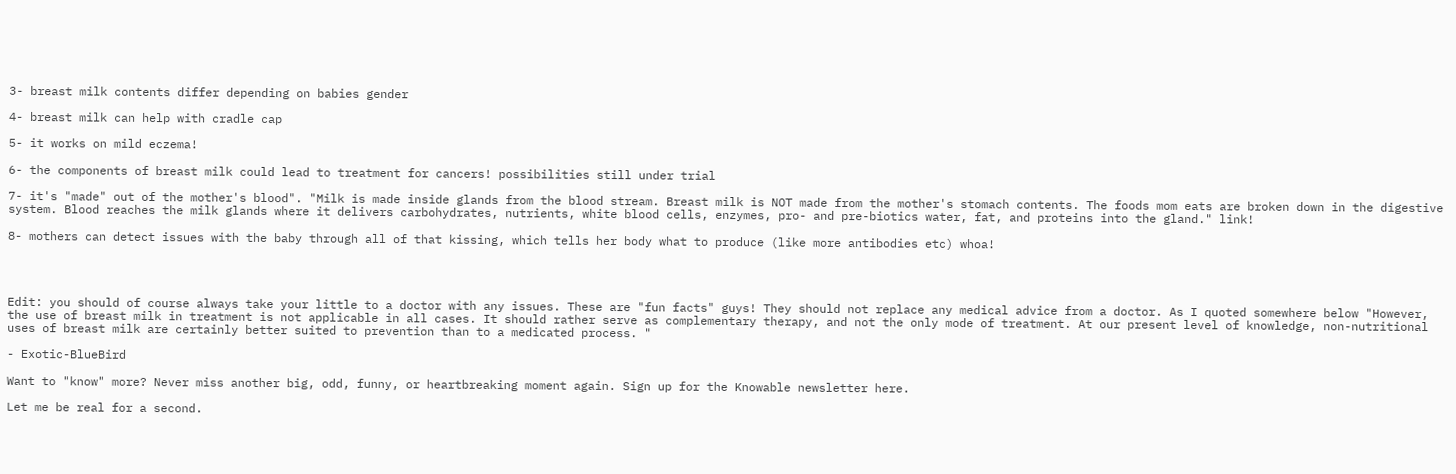3- breast milk contents differ depending on babies gender

4- breast milk can help with cradle cap

5- it works on mild eczema!

6- the components of breast milk could lead to treatment for cancers! possibilities still under trial

7- it's "made" out of the mother's blood". "Milk is made inside glands from the blood stream. Breast milk is NOT made from the mother's stomach contents. The foods mom eats are broken down in the digestive system. Blood reaches the milk glands where it delivers carbohydrates, nutrients, white blood cells, enzymes, pro- and pre-biotics water, fat, and proteins into the gland." link!

8- mothers can detect issues with the baby through all of that kissing, which tells her body what to produce (like more antibodies etc) whoa!




Edit: you should of course always take your little to a doctor with any issues. These are "fun facts" guys! They should not replace any medical advice from a doctor. As I quoted somewhere below "However, the use of breast milk in treatment is not applicable in all cases. It should rather serve as complementary therapy, and not the only mode of treatment. At our present level of knowledge, non-nutritional uses of breast milk are certainly better suited to prevention than to a medicated process. "

- Exotic-BlueBird

Want to "know" more? Never miss another big, odd, funny, or heartbreaking moment again. Sign up for the Knowable newsletter here.

Let me be real for a second.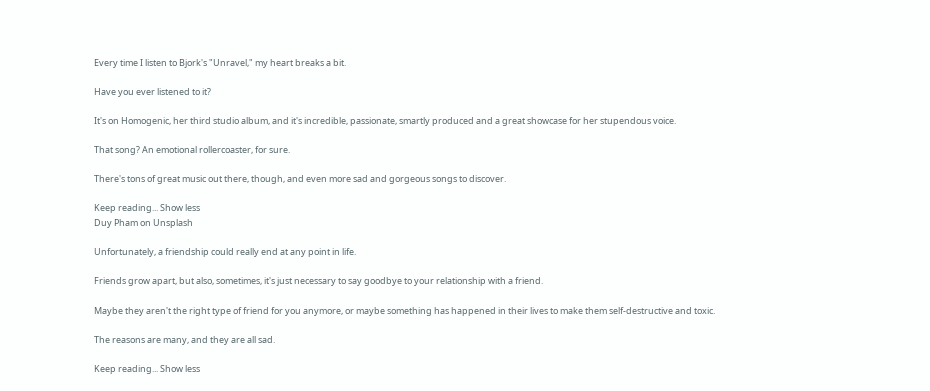Every time I listen to Bjork's "Unravel," my heart breaks a bit.

Have you ever listened to it?

It's on Homogenic, her third studio album, and it's incredible, passionate, smartly produced and a great showcase for her stupendous voice.

That song? An emotional rollercoaster, for sure.

There's tons of great music out there, though, and even more sad and gorgeous songs to discover.

Keep reading... Show less
Duy Pham on Unsplash

Unfortunately, a friendship could really end at any point in life.

Friends grow apart, but also, sometimes, it's just necessary to say goodbye to your relationship with a friend.

Maybe they aren't the right type of friend for you anymore, or maybe something has happened in their lives to make them self-destructive and toxic.

The reasons are many, and they are all sad.

Keep reading... Show less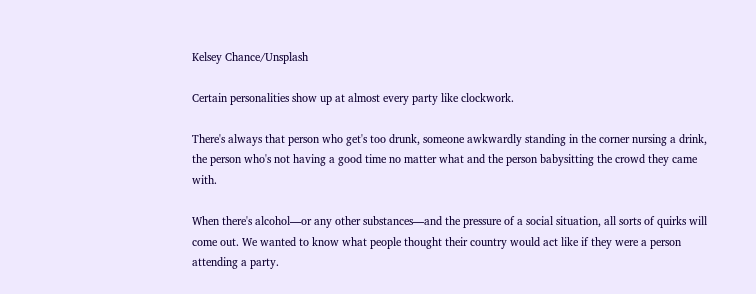Kelsey Chance/Unsplash

Certain personalities show up at almost every party like clockwork.

There's always that person who get's too drunk, someone awkwardly standing in the corner nursing a drink, the person who's not having a good time no matter what and the person babysitting the crowd they came with.

When there's alcohol—or any other substances—and the pressure of a social situation, all sorts of quirks will come out. We wanted to know what people thought their country would act like if they were a person attending a party.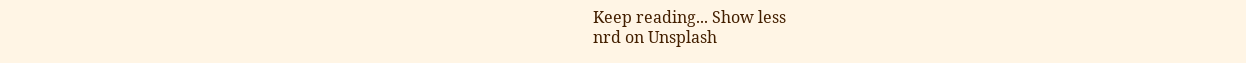Keep reading... Show less
nrd on Unsplash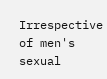Irrespective of men's sexual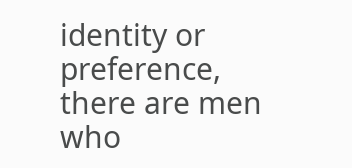identity or preference, there are men who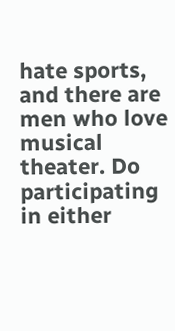hate sports, and there are men who love musical theater. Do participating in either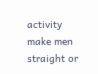activity make men straight or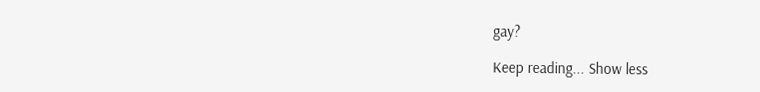gay?

Keep reading... Show less